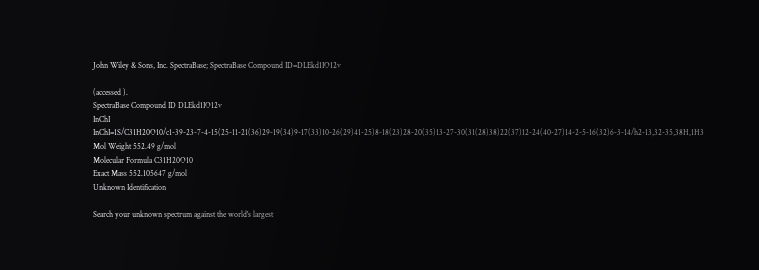John Wiley & Sons, Inc. SpectraBase; SpectraBase Compound ID=DLEkd1IO12v

(accessed ).
SpectraBase Compound ID DLEkd1IO12v
InChI InChI=1S/C31H20O10/c1-39-23-7-4-15(25-11-21(36)29-19(34)9-17(33)10-26(29)41-25)8-18(23)28-20(35)13-27-30(31(28)38)22(37)12-24(40-27)14-2-5-16(32)6-3-14/h2-13,32-35,38H,1H3
Mol Weight 552.49 g/mol
Molecular Formula C31H20O10
Exact Mass 552.105647 g/mol
Unknown Identification

Search your unknown spectrum against the world's largest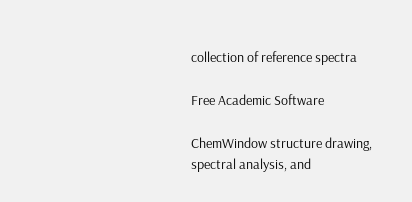collection of reference spectra

Free Academic Software

ChemWindow structure drawing, spectral analysis, and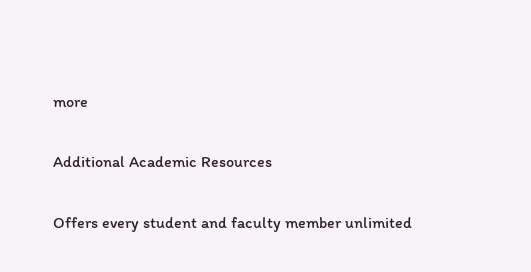more

Additional Academic Resources

Offers every student and faculty member unlimited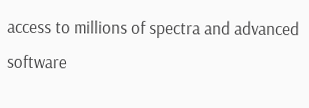access to millions of spectra and advanced software